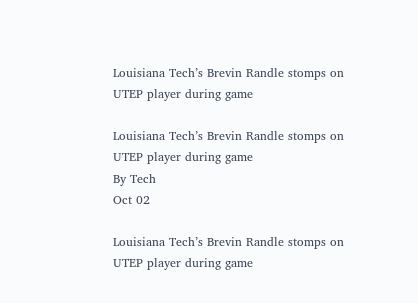Louisiana Tech’s Brevin Randle stomps on UTEP player during game

Louisiana Tech’s Brevin Randle stomps on UTEP player during game
By Tech
Oct 02

Louisiana Tech’s Brevin Randle stomps on UTEP player during game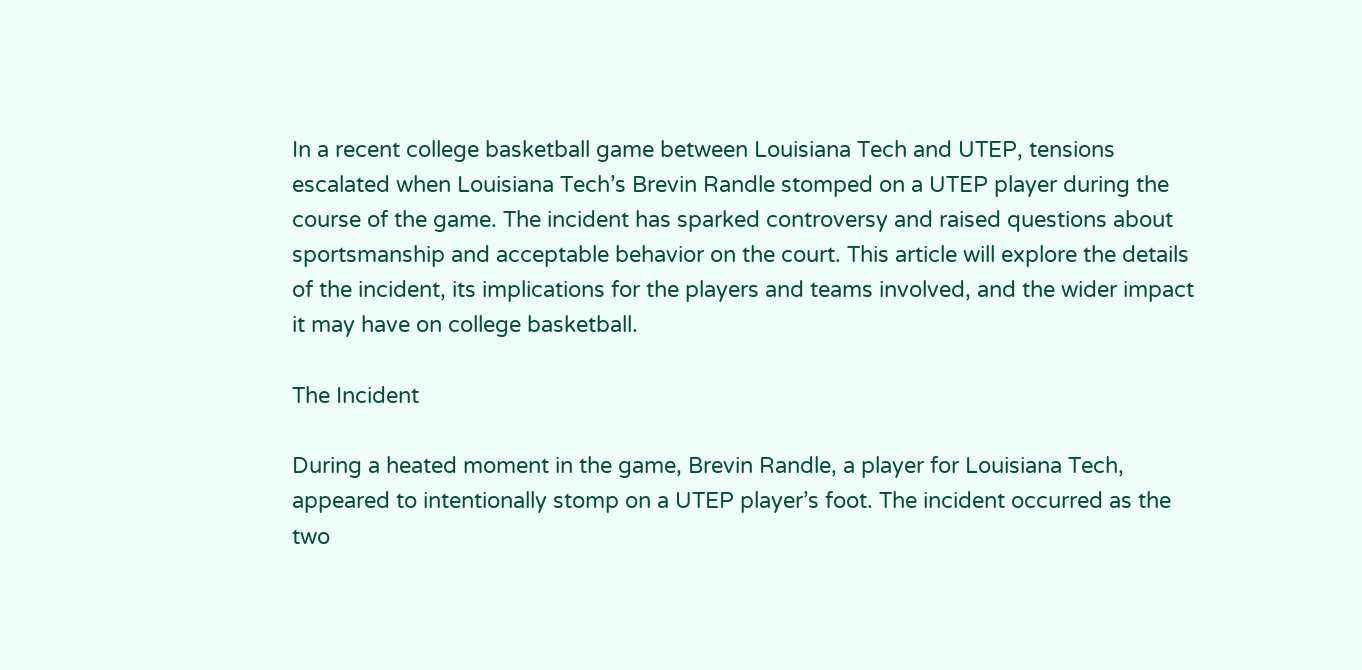In a recent college basketball game between Louisiana Tech and UTEP, tensions escalated when Louisiana Tech’s Brevin Randle stomped on a UTEP player during the course of the game. The incident has sparked controversy and raised questions about sportsmanship and acceptable behavior on the court. This article will explore the details of the incident, its implications for the players and teams involved, and the wider impact it may have on college basketball.

The Incident

During a heated moment in the game, Brevin Randle, a player for Louisiana Tech, appeared to intentionally stomp on a UTEP player’s foot. The incident occurred as the two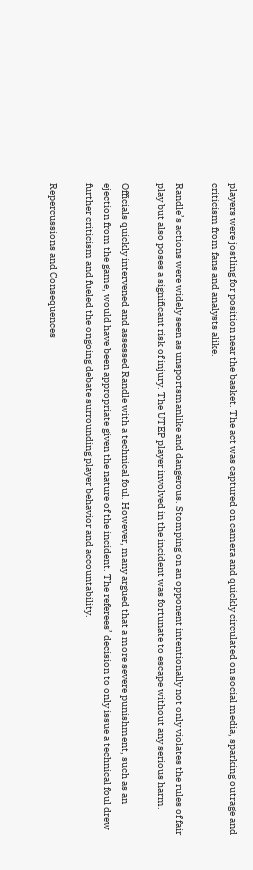players were jostling for position near the basket. The act was captured on camera and quickly circulated on social media, sparking outrage and criticism from fans and analysts alike.

Randle’s actions were widely seen as unsportsmanlike and dangerous. Stomping on an opponent intentionally not only violates the rules of fair play but also poses a significant risk of injury. The UTEP player involved in the incident was fortunate to escape without any serious harm.

Officials quickly intervened and assessed Randle with a technical foul. However, many argued that a more severe punishment, such as an ejection from the game, would have been appropriate given the nature of the incident. The referees’ decision to only issue a technical foul drew further criticism and fueled the ongoing debate surrounding player behavior and accountability.

Repercussions and Consequences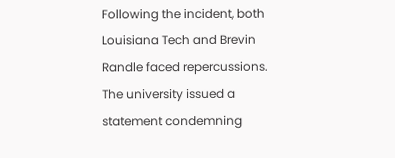Following the incident, both Louisiana Tech and Brevin Randle faced repercussions. The university issued a statement condemning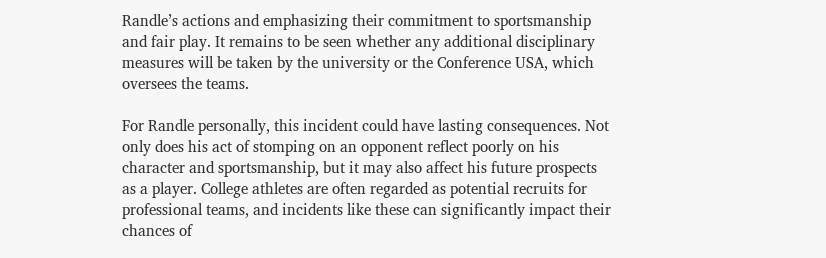Randle’s actions and emphasizing their commitment to sportsmanship and fair play. It remains to be seen whether any additional disciplinary measures will be taken by the university or the Conference USA, which oversees the teams.

For Randle personally, this incident could have lasting consequences. Not only does his act of stomping on an opponent reflect poorly on his character and sportsmanship, but it may also affect his future prospects as a player. College athletes are often regarded as potential recruits for professional teams, and incidents like these can significantly impact their chances of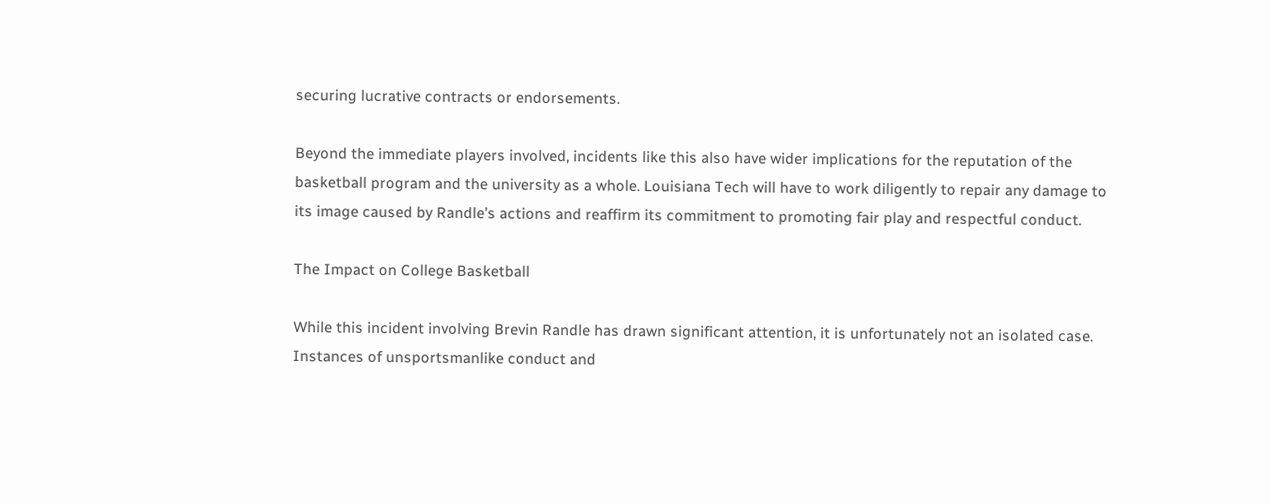securing lucrative contracts or endorsements.

Beyond the immediate players involved, incidents like this also have wider implications for the reputation of the basketball program and the university as a whole. Louisiana Tech will have to work diligently to repair any damage to its image caused by Randle’s actions and reaffirm its commitment to promoting fair play and respectful conduct.

The Impact on College Basketball

While this incident involving Brevin Randle has drawn significant attention, it is unfortunately not an isolated case. Instances of unsportsmanlike conduct and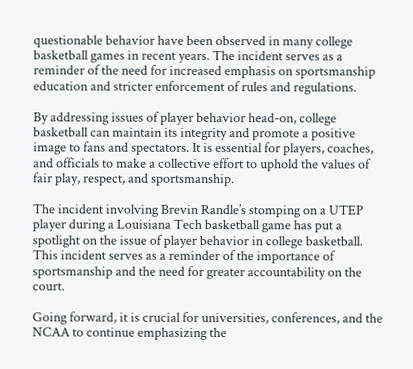questionable behavior have been observed in many college basketball games in recent years. The incident serves as a reminder of the need for increased emphasis on sportsmanship education and stricter enforcement of rules and regulations.

By addressing issues of player behavior head-on, college basketball can maintain its integrity and promote a positive image to fans and spectators. It is essential for players, coaches, and officials to make a collective effort to uphold the values of fair play, respect, and sportsmanship.

The incident involving Brevin Randle’s stomping on a UTEP player during a Louisiana Tech basketball game has put a spotlight on the issue of player behavior in college basketball. This incident serves as a reminder of the importance of sportsmanship and the need for greater accountability on the court.

Going forward, it is crucial for universities, conferences, and the NCAA to continue emphasizing the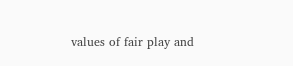values of fair play and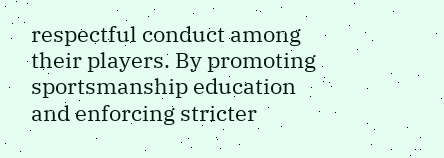respectful conduct among their players. By promoting sportsmanship education and enforcing stricter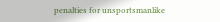penalties for unsportsmanlike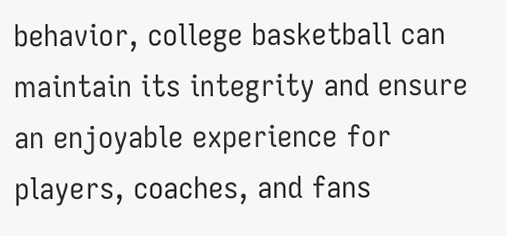behavior, college basketball can maintain its integrity and ensure an enjoyable experience for players, coaches, and fans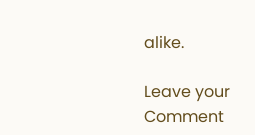alike.

Leave your Comment